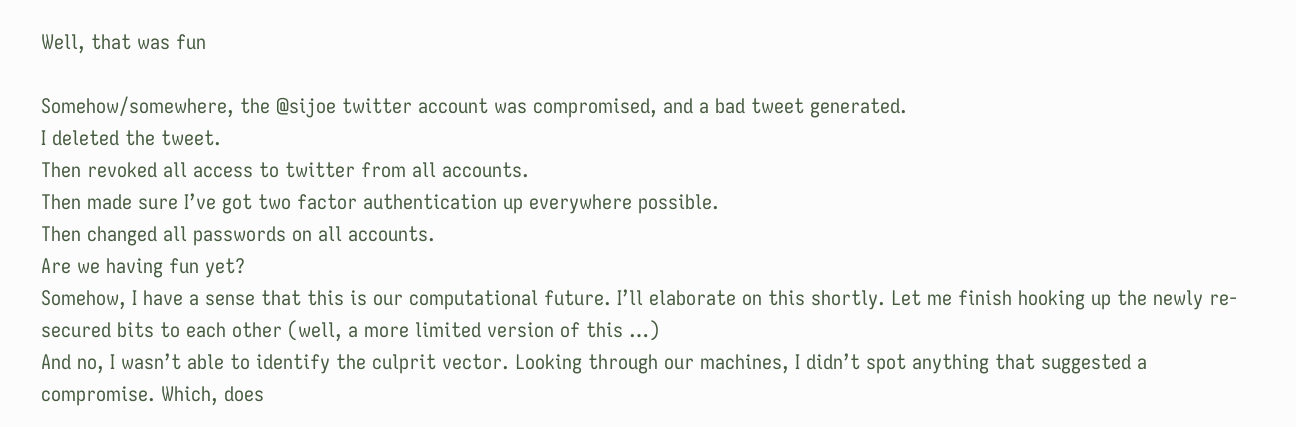Well, that was fun

Somehow/somewhere, the @sijoe twitter account was compromised, and a bad tweet generated.
I deleted the tweet.
Then revoked all access to twitter from all accounts.
Then made sure I’ve got two factor authentication up everywhere possible.
Then changed all passwords on all accounts.
Are we having fun yet?
Somehow, I have a sense that this is our computational future. I’ll elaborate on this shortly. Let me finish hooking up the newly re-secured bits to each other (well, a more limited version of this …)
And no, I wasn’t able to identify the culprit vector. Looking through our machines, I didn’t spot anything that suggested a compromise. Which, does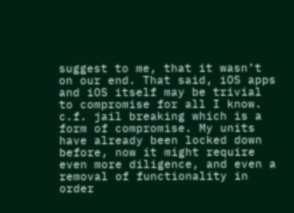suggest to me, that it wasn’t on our end. That said, iOS apps and iOS itself may be trivial to compromise for all I know. c.f. jail breaking which is a form of compromise. My units have already been locked down before, now it might require even more diligence, and even a removal of functionality in order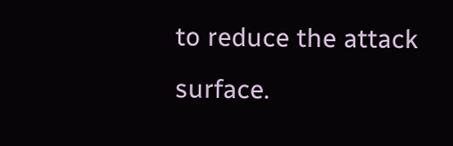to reduce the attack surface.